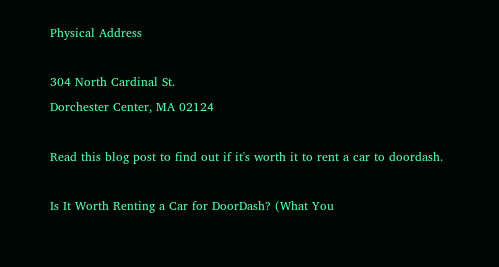Physical Address

304 North Cardinal St.
Dorchester Center, MA 02124

Read this blog post to find out if it's worth it to rent a car to doordash.

Is It Worth Renting a Car for DoorDash? (What You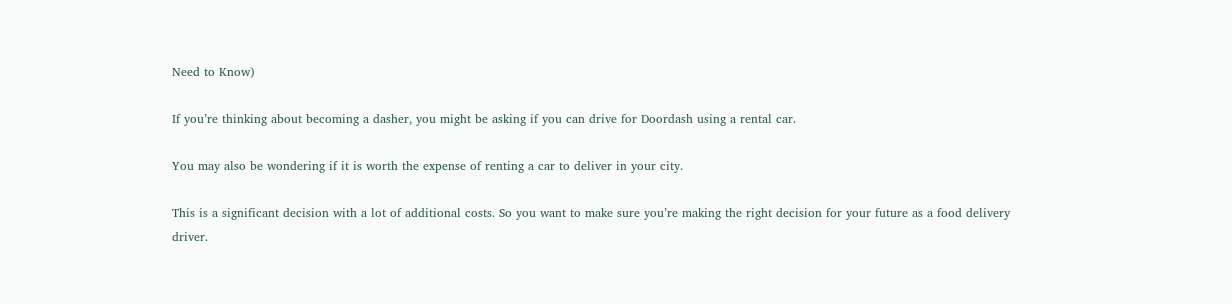Need to Know)

If you’re thinking about becoming a dasher, you might be asking if you can drive for Doordash using a rental car.

You may also be wondering if it is worth the expense of renting a car to deliver in your city.

This is a significant decision with a lot of additional costs. So you want to make sure you’re making the right decision for your future as a food delivery driver.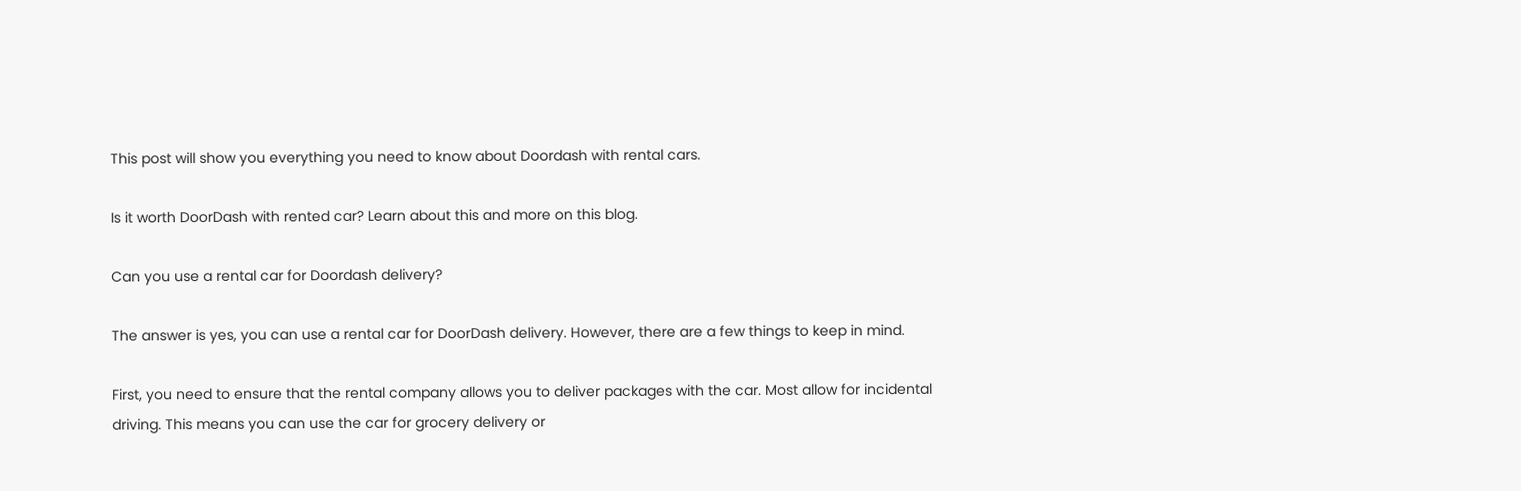This post will show you everything you need to know about Doordash with rental cars.

Is it worth DoorDash with rented car? Learn about this and more on this blog.

Can you use a rental car for Doordash delivery?

The answer is yes, you can use a rental car for DoorDash delivery. However, there are a few things to keep in mind.

First, you need to ensure that the rental company allows you to deliver packages with the car. Most allow for incidental driving. This means you can use the car for grocery delivery or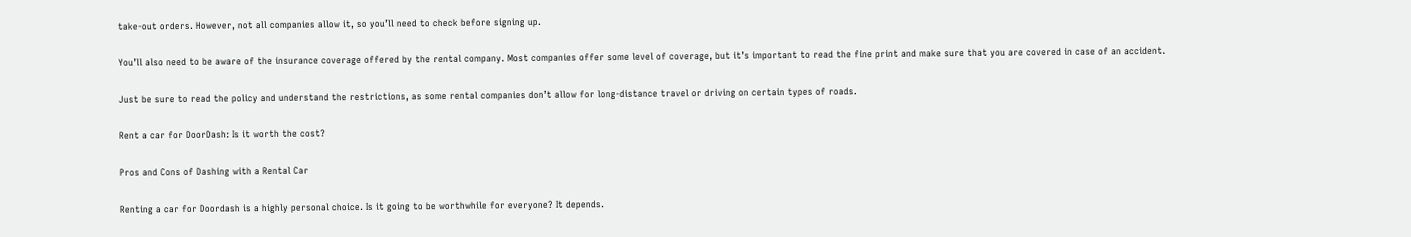take-out orders. However, not all companies allow it, so you’ll need to check before signing up.

You’ll also need to be aware of the insurance coverage offered by the rental company. Most companies offer some level of coverage, but it’s important to read the fine print and make sure that you are covered in case of an accident.

Just be sure to read the policy and understand the restrictions, as some rental companies don’t allow for long-distance travel or driving on certain types of roads.

Rent a car for DoorDash: Is it worth the cost?

Pros and Cons of Dashing with a Rental Car

Renting a car for Doordash is a highly personal choice. Is it going to be worthwhile for everyone? It depends.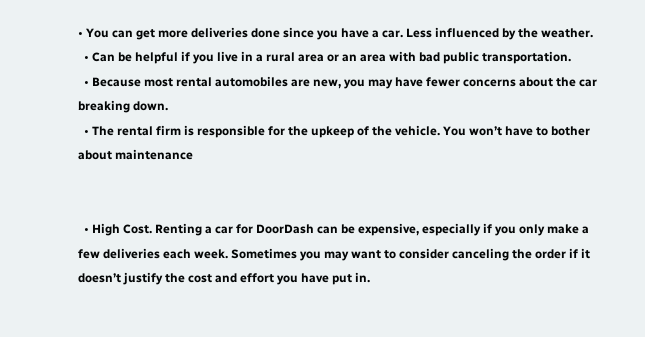• You can get more deliveries done since you have a car. Less influenced by the weather.
  • Can be helpful if you live in a rural area or an area with bad public transportation.
  • Because most rental automobiles are new, you may have fewer concerns about the car breaking down.
  • The rental firm is responsible for the upkeep of the vehicle. You won’t have to bother about maintenance


  • High Cost. Renting a car for DoorDash can be expensive, especially if you only make a few deliveries each week. Sometimes you may want to consider canceling the order if it doesn’t justify the cost and effort you have put in.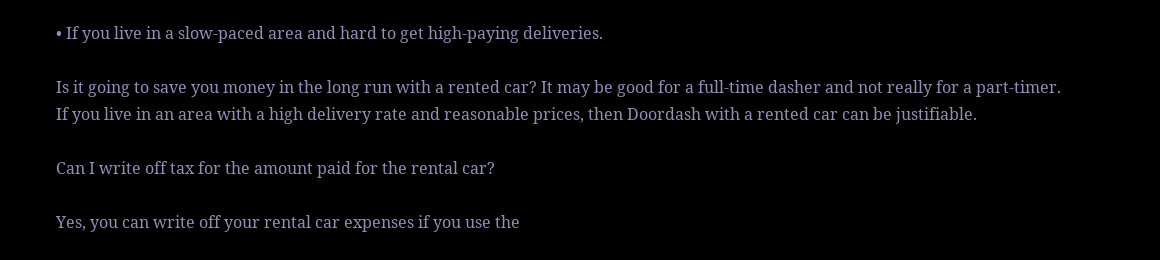• If you live in a slow-paced area and hard to get high-paying deliveries.

Is it going to save you money in the long run with a rented car? It may be good for a full-time dasher and not really for a part-timer. If you live in an area with a high delivery rate and reasonable prices, then Doordash with a rented car can be justifiable.

Can I write off tax for the amount paid for the rental car?

Yes, you can write off your rental car expenses if you use the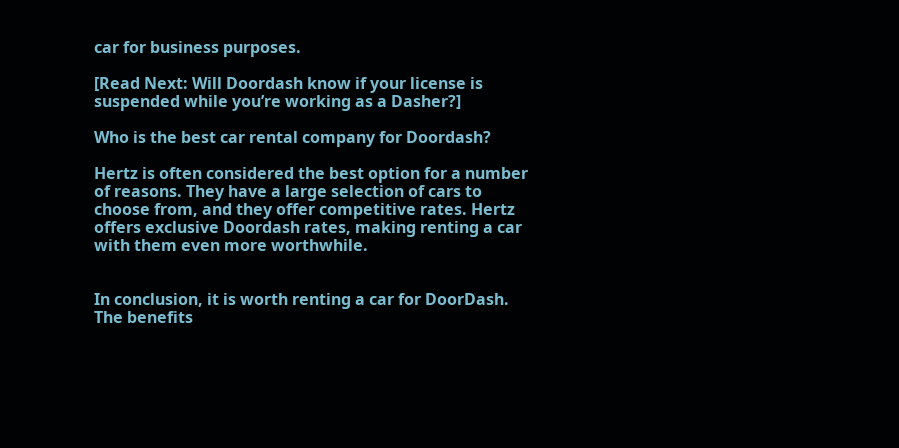car for business purposes.

[Read Next: Will Doordash know if your license is suspended while you’re working as a Dasher?]

Who is the best car rental company for Doordash?

Hertz is often considered the best option for a number of reasons. They have a large selection of cars to choose from, and they offer competitive rates. Hertz offers exclusive Doordash rates, making renting a car with them even more worthwhile.


In conclusion, it is worth renting a car for DoorDash. The benefits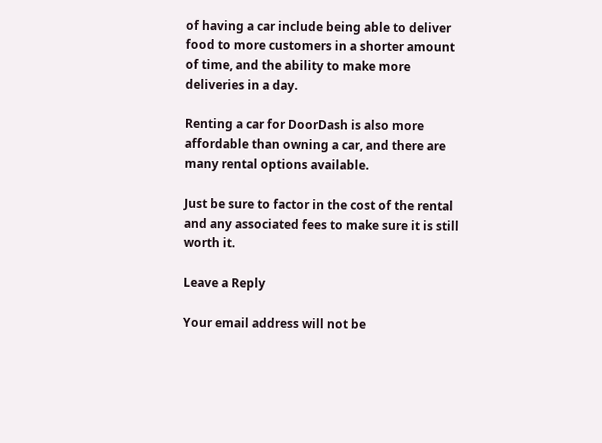of having a car include being able to deliver food to more customers in a shorter amount of time, and the ability to make more deliveries in a day.

Renting a car for DoorDash is also more affordable than owning a car, and there are many rental options available.

Just be sure to factor in the cost of the rental and any associated fees to make sure it is still worth it.

Leave a Reply

Your email address will not be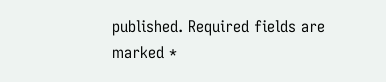published. Required fields are marked *